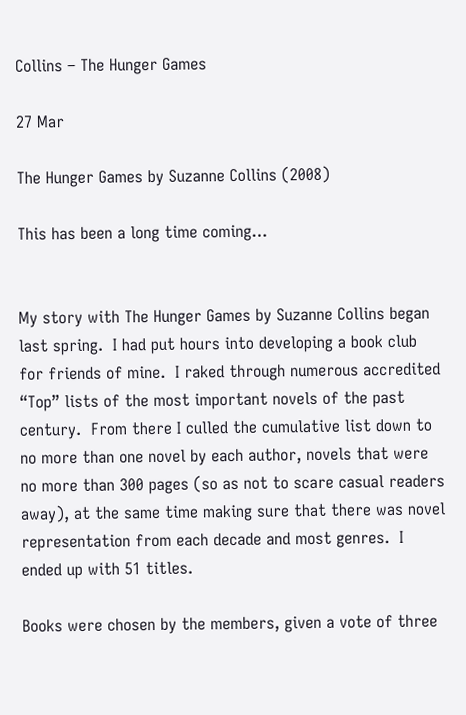Collins – The Hunger Games

27 Mar

The Hunger Games by Suzanne Collins (2008)

This has been a long time coming…


My story with The Hunger Games by Suzanne Collins began last spring.  I had put hours into developing a book club for friends of mine.  I raked through numerous accredited “Top” lists of the most important novels of the past century.  From there I culled the cumulative list down to no more than one novel by each author, novels that were no more than 300 pages (so as not to scare casual readers away), at the same time making sure that there was novel representation from each decade and most genres.  I ended up with 51 titles.

Books were chosen by the members, given a vote of three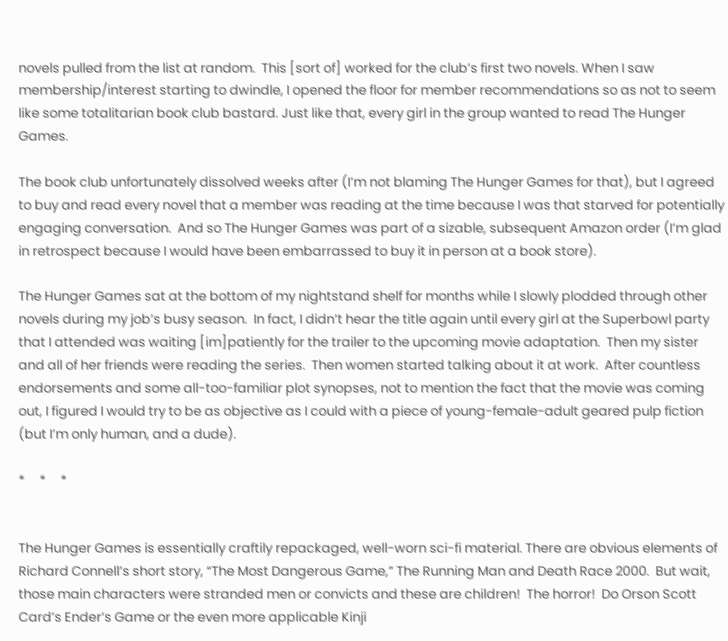novels pulled from the list at random.  This [sort of] worked for the club’s first two novels. When I saw membership/interest starting to dwindle, I opened the floor for member recommendations so as not to seem like some totalitarian book club bastard. Just like that, every girl in the group wanted to read The Hunger Games.

The book club unfortunately dissolved weeks after (I’m not blaming The Hunger Games for that), but I agreed to buy and read every novel that a member was reading at the time because I was that starved for potentially engaging conversation.  And so The Hunger Games was part of a sizable, subsequent Amazon order (I’m glad in retrospect because I would have been embarrassed to buy it in person at a book store).

The Hunger Games sat at the bottom of my nightstand shelf for months while I slowly plodded through other novels during my job’s busy season.  In fact, I didn’t hear the title again until every girl at the Superbowl party that I attended was waiting [im]patiently for the trailer to the upcoming movie adaptation.  Then my sister and all of her friends were reading the series.  Then women started talking about it at work.  After countless endorsements and some all-too-familiar plot synopses, not to mention the fact that the movie was coming out, I figured I would try to be as objective as I could with a piece of young-female-adult geared pulp fiction (but I’m only human, and a dude).

*     *     *


The Hunger Games is essentially craftily repackaged, well-worn sci-fi material. There are obvious elements of Richard Connell’s short story, “The Most Dangerous Game,” The Running Man and Death Race 2000.  But wait, those main characters were stranded men or convicts and these are children!  The horror!  Do Orson Scott Card’s Ender’s Game or the even more applicable Kinji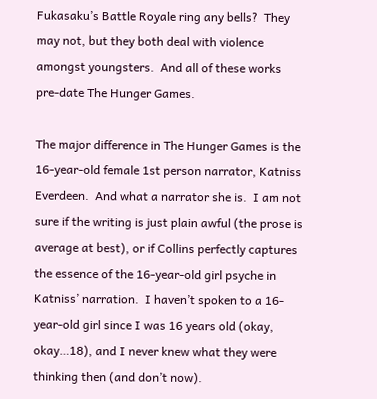Fukasaku’s Battle Royale ring any bells?  They may not, but they both deal with violence amongst youngsters.  And all of these works pre-date The Hunger Games.

The major difference in The Hunger Games is the 16-year-old female 1st person narrator, Katniss Everdeen.  And what a narrator she is.  I am not sure if the writing is just plain awful (the prose is average at best), or if Collins perfectly captures the essence of the 16-year-old girl psyche in Katniss’ narration.  I haven’t spoken to a 16-year-old girl since I was 16 years old (okay, okay…18), and I never knew what they were thinking then (and don’t now).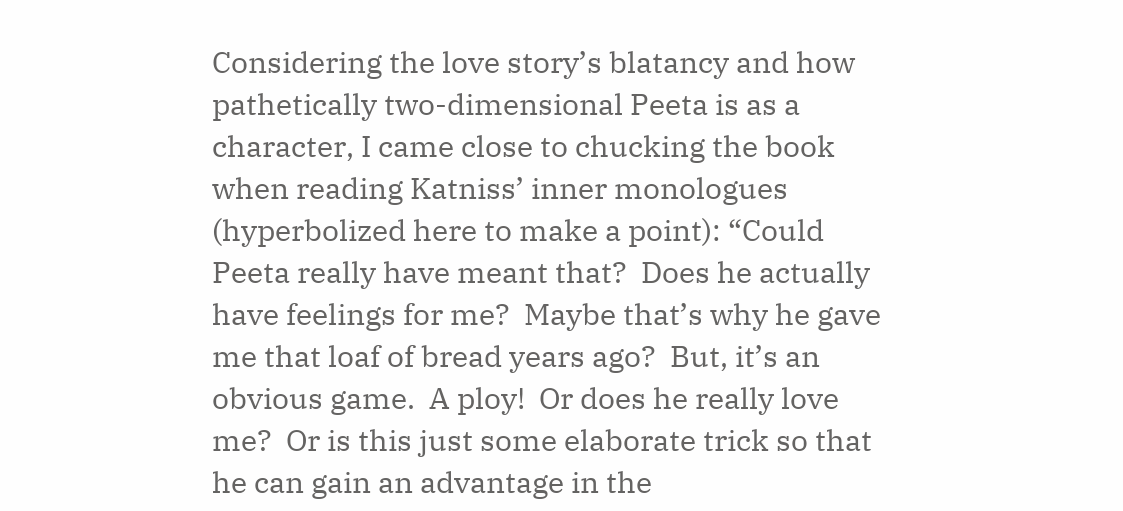Considering the love story’s blatancy and how pathetically two-dimensional Peeta is as a character, I came close to chucking the book when reading Katniss’ inner monologues (hyperbolized here to make a point): “Could Peeta really have meant that?  Does he actually have feelings for me?  Maybe that’s why he gave me that loaf of bread years ago?  But, it’s an obvious game.  A ploy!  Or does he really love me?  Or is this just some elaborate trick so that he can gain an advantage in the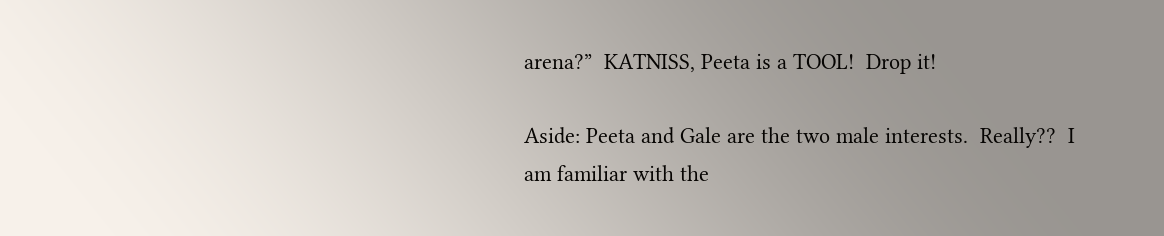arena?”  KATNISS, Peeta is a TOOL!  Drop it!

Aside: Peeta and Gale are the two male interests.  Really??  I am familiar with the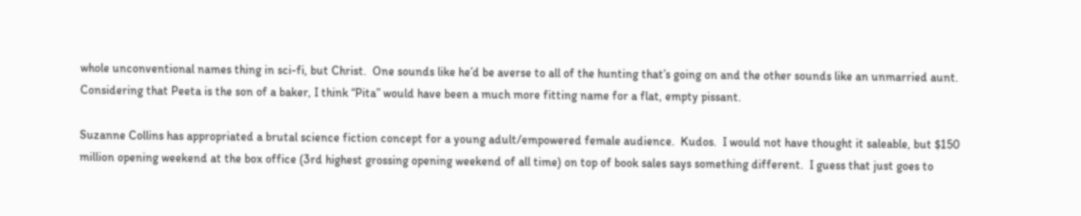whole unconventional names thing in sci-fi, but Christ.  One sounds like he’d be averse to all of the hunting that’s going on and the other sounds like an unmarried aunt.  Considering that Peeta is the son of a baker, I think “Pita” would have been a much more fitting name for a flat, empty pissant.

Suzanne Collins has appropriated a brutal science fiction concept for a young adult/empowered female audience.  Kudos.  I would not have thought it saleable, but $150 million opening weekend at the box office (3rd highest grossing opening weekend of all time) on top of book sales says something different.  I guess that just goes to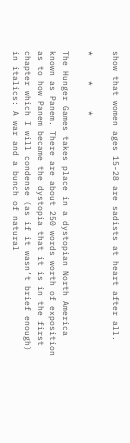show that women ages 15-28 are sadists at heart after all.

*     *     *

The Hunger Games takes place in a dystopian North America known as Panem. There are about 250 words worth of exposition as to how Panem became the dystopia that it is in the first chapter which I will condense (as if it wasn’t brief enough) in italics: A war and a bunch of natural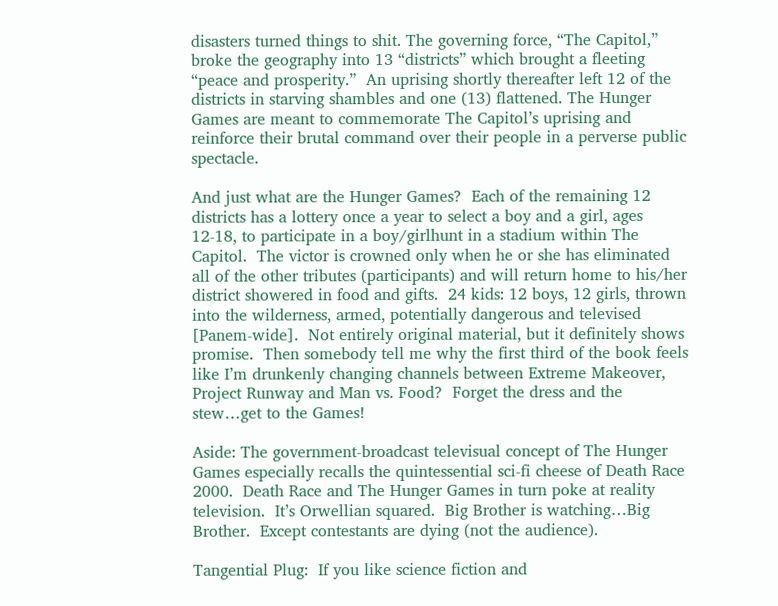disasters turned things to shit. The governing force, “The Capitol,” broke the geography into 13 “districts” which brought a fleeting “peace and prosperity.”  An uprising shortly thereafter left 12 of the districts in starving shambles and one (13) flattened. The Hunger Games are meant to commemorate The Capitol’s uprising and reinforce their brutal command over their people in a perverse public spectacle.

And just what are the Hunger Games?  Each of the remaining 12 districts has a lottery once a year to select a boy and a girl, ages 12-18, to participate in a boy/girlhunt in a stadium within The Capitol.  The victor is crowned only when he or she has eliminated all of the other tributes (participants) and will return home to his/her district showered in food and gifts.  24 kids: 12 boys, 12 girls, thrown into the wilderness, armed, potentially dangerous and televised [Panem-wide].  Not entirely original material, but it definitely shows promise.  Then somebody tell me why the first third of the book feels like I’m drunkenly changing channels between Extreme Makeover, Project Runway and Man vs. Food?  Forget the dress and the stew…get to the Games!

Aside: The government-broadcast televisual concept of The Hunger Games especially recalls the quintessential sci-fi cheese of Death Race 2000.  Death Race and The Hunger Games in turn poke at reality television.  It’s Orwellian squared.  Big Brother is watching…Big Brother.  Except contestants are dying (not the audience).

Tangential Plug:  If you like science fiction and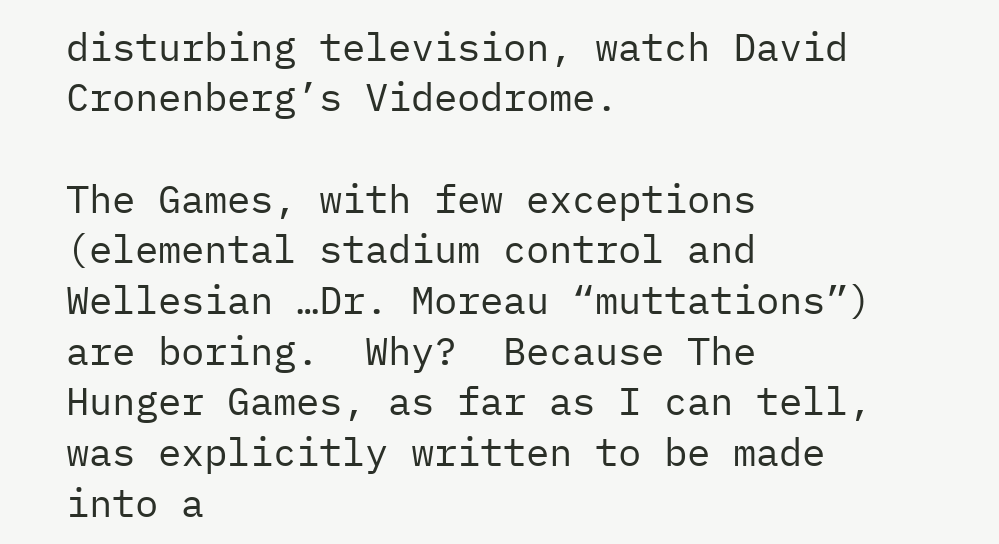disturbing television, watch David Cronenberg’s Videodrome.

The Games, with few exceptions (elemental stadium control and Wellesian …Dr. Moreau “muttations”) are boring.  Why?  Because The Hunger Games, as far as I can tell, was explicitly written to be made into a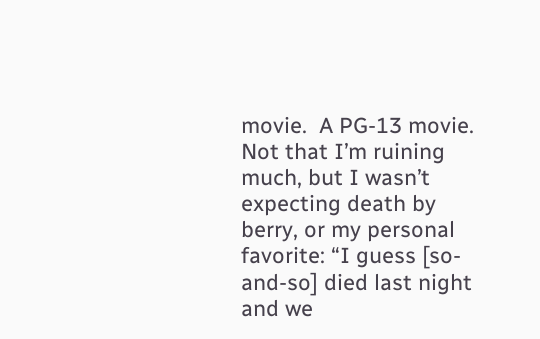movie.  A PG-13 movie.  Not that I’m ruining much, but I wasn’t expecting death by berry, or my personal favorite: “I guess [so-and-so] died last night and we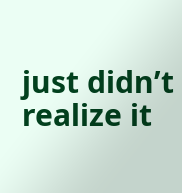just didn’t realize it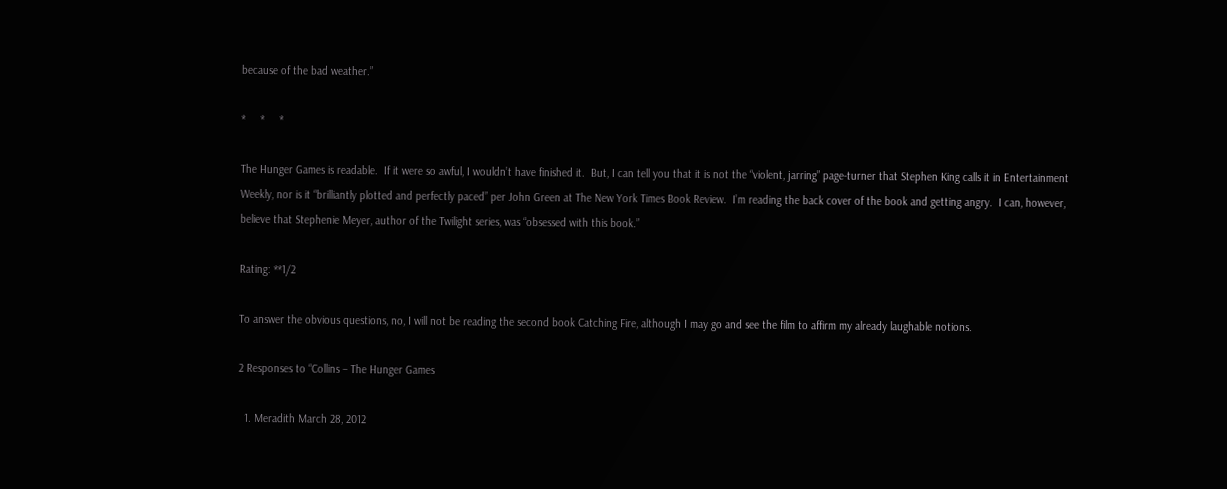because of the bad weather.”

*     *     *

The Hunger Games is readable.  If it were so awful, I wouldn’t have finished it.  But, I can tell you that it is not the “violent, jarring” page-turner that Stephen King calls it in Entertainment Weekly, nor is it “brilliantly plotted and perfectly paced” per John Green at The New York Times Book Review.  I’m reading the back cover of the book and getting angry.  I can, however, believe that Stephenie Meyer, author of the Twilight series, was “obsessed with this book.”

Rating: **1/2

To answer the obvious questions, no, I will not be reading the second book Catching Fire, although I may go and see the film to affirm my already laughable notions.

2 Responses to “Collins – The Hunger Games

  1. Meradith March 28, 2012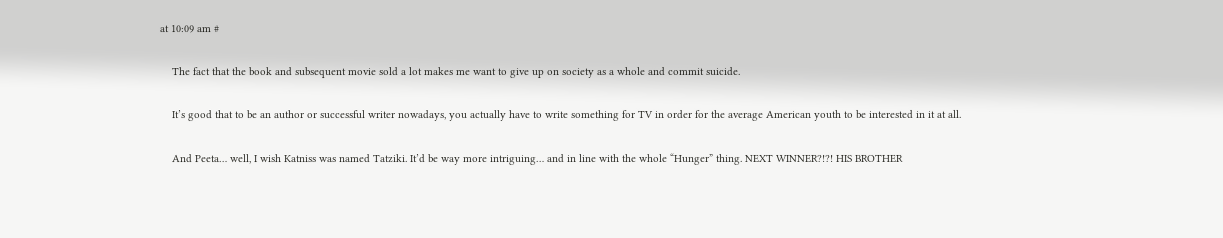at 10:09 am #

    The fact that the book and subsequent movie sold a lot makes me want to give up on society as a whole and commit suicide.

    It’s good that to be an author or successful writer nowadays, you actually have to write something for TV in order for the average American youth to be interested in it at all.

    And Peeta… well, I wish Katniss was named Tatziki. It’d be way more intriguing… and in line with the whole “Hunger” thing. NEXT WINNER?!?! HIS BROTHER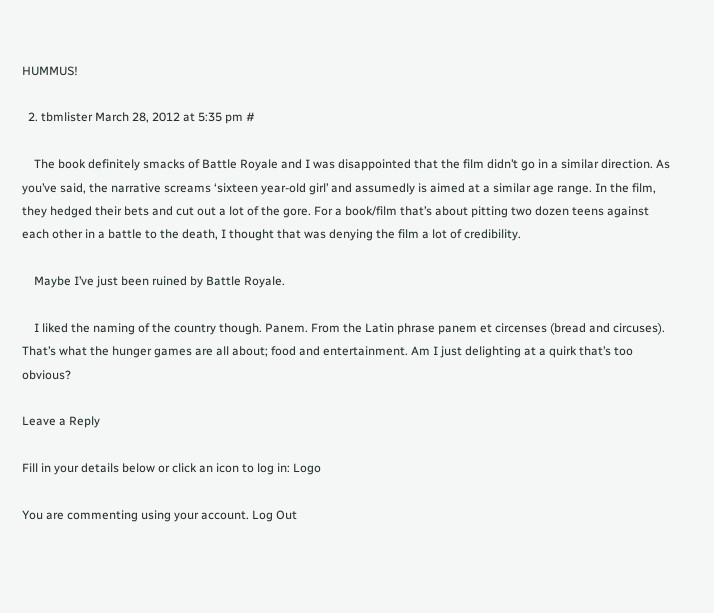HUMMUS!

  2. tbmlister March 28, 2012 at 5:35 pm #

    The book definitely smacks of Battle Royale and I was disappointed that the film didn’t go in a similar direction. As you’ve said, the narrative screams ‘sixteen year-old girl’ and assumedly is aimed at a similar age range. In the film, they hedged their bets and cut out a lot of the gore. For a book/film that’s about pitting two dozen teens against each other in a battle to the death, I thought that was denying the film a lot of credibility.

    Maybe I’ve just been ruined by Battle Royale.

    I liked the naming of the country though. Panem. From the Latin phrase panem et circenses (bread and circuses). That’s what the hunger games are all about; food and entertainment. Am I just delighting at a quirk that’s too obvious?

Leave a Reply

Fill in your details below or click an icon to log in: Logo

You are commenting using your account. Log Out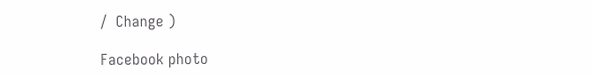/  Change )

Facebook photo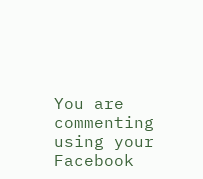You are commenting using your Facebook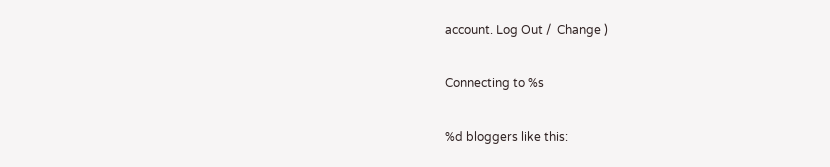account. Log Out /  Change )

Connecting to %s

%d bloggers like this: